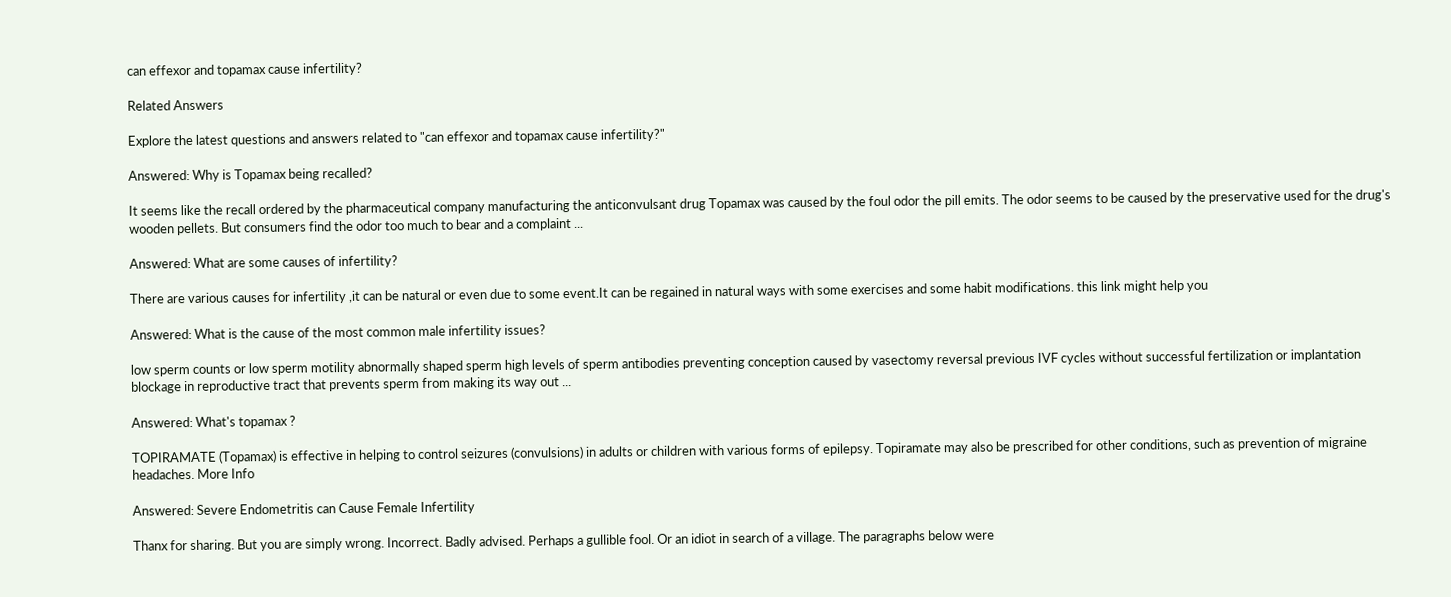can effexor and topamax cause infertility?

Related Answers

Explore the latest questions and answers related to "can effexor and topamax cause infertility?"

Answered: Why is Topamax being recalled?

It seems like the recall ordered by the pharmaceutical company manufacturing the anticonvulsant drug Topamax was caused by the foul odor the pill emits. The odor seems to be caused by the preservative used for the drug's wooden pellets. But consumers find the odor too much to bear and a complaint ...

Answered: What are some causes of infertility?

There are various causes for infertility ,it can be natural or even due to some event.It can be regained in natural ways with some exercises and some habit modifications. this link might help you

Answered: What is the cause of the most common male infertility issues?

low sperm counts or low sperm motility abnormally shaped sperm high levels of sperm antibodies preventing conception caused by vasectomy reversal previous IVF cycles without successful fertilization or implantation blockage in reproductive tract that prevents sperm from making its way out ...

Answered: What's topamax ?

TOPIRAMATE (Topamax) is effective in helping to control seizures (convulsions) in adults or children with various forms of epilepsy. Topiramate may also be prescribed for other conditions, such as prevention of migraine headaches. More Info

Answered: Severe Endometritis can Cause Female Infertility

Thanx for sharing. But you are simply wrong. Incorrect. Badly advised. Perhaps a gullible fool. Or an idiot in search of a village. The paragraphs below were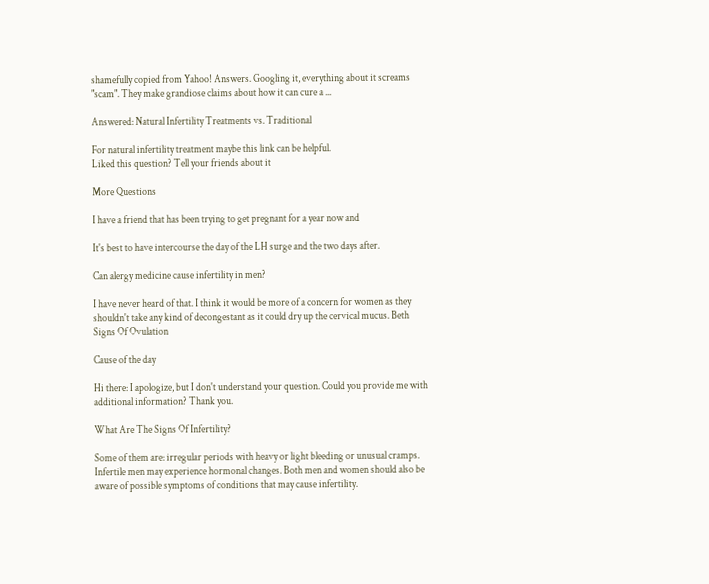shamefully copied from Yahoo! Answers. Googling it, everything about it screams "scam". They make grandiose claims about how it can cure a ...

Answered: Natural Infertility Treatments vs. Traditional

For natural infertility treatment maybe this link can be helpful.
Liked this question? Tell your friends about it

More Questions

I have a friend that has been trying to get pregnant for a year now and

It's best to have intercourse the day of the LH surge and the two days after.

Can alergy medicine cause infertility in men?

I have never heard of that. I think it would be more of a concern for women as they shouldn't take any kind of decongestant as it could dry up the cervical mucus. Beth Signs Of Ovulation

Cause of the day

Hi there: I apologize, but I don't understand your question. Could you provide me with additional information? Thank you.

What Are The Signs Of Infertility?

Some of them are: irregular periods with heavy or light bleeding or unusual cramps. Infertile men may experience hormonal changes. Both men and women should also be aware of possible symptoms of conditions that may cause infertility.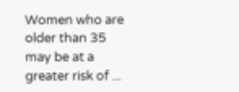Women who are older than 35 may be at a greater risk of ...